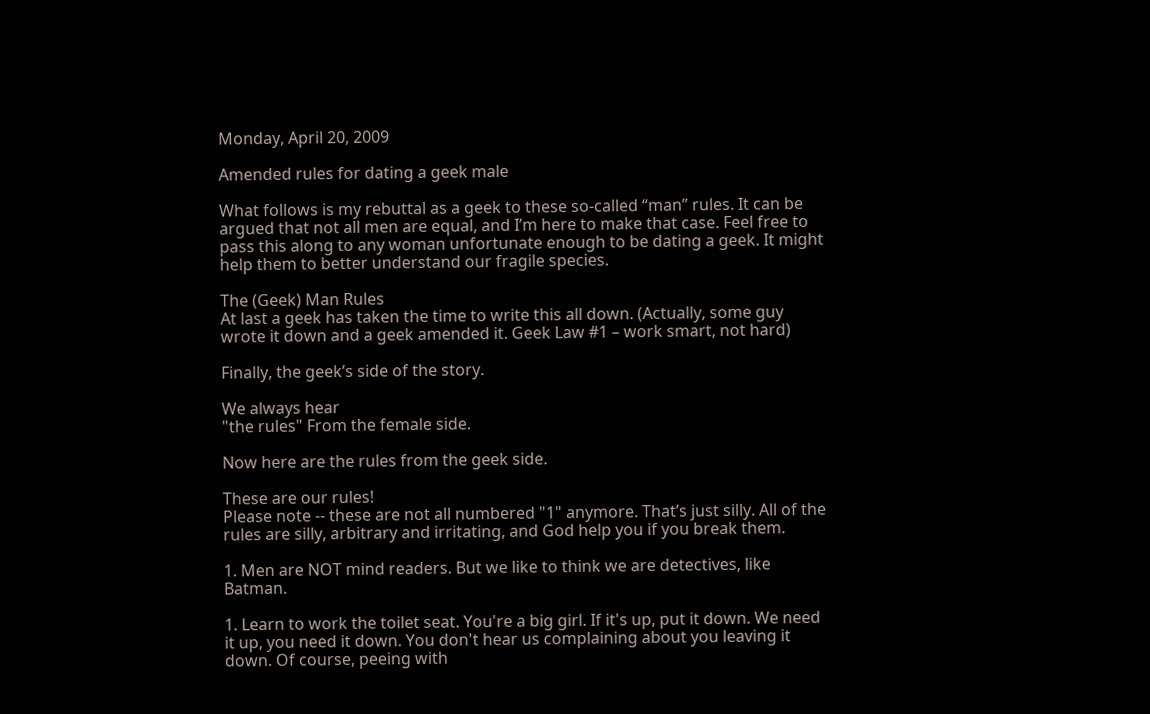Monday, April 20, 2009

Amended rules for dating a geek male

What follows is my rebuttal as a geek to these so-called “man” rules. It can be argued that not all men are equal, and I’m here to make that case. Feel free to pass this along to any woman unfortunate enough to be dating a geek. It might help them to better understand our fragile species.

The (Geek) Man Rules
At last a geek has taken the time to write this all down. (Actually, some guy wrote it down and a geek amended it. Geek Law #1 – work smart, not hard)

Finally, the geek’s side of the story.

We always hear
"the rules" From the female side.

Now here are the rules from the geek side.

These are our rules!
Please note -- these are not all numbered "1" anymore. That’s just silly. All of the rules are silly, arbitrary and irritating, and God help you if you break them.

1. Men are NOT mind readers. But we like to think we are detectives, like Batman.

1. Learn to work the toilet seat. You're a big girl. If it's up, put it down. We need it up, you need it down. You don't hear us complaining about you leaving it down. Of course, peeing with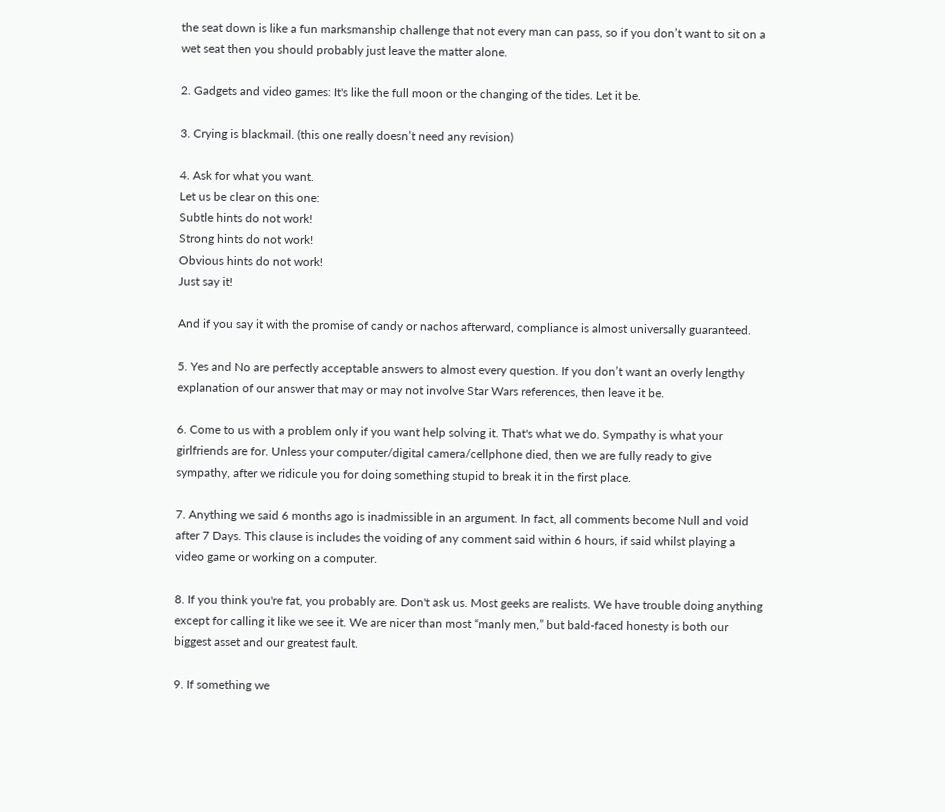the seat down is like a fun marksmanship challenge that not every man can pass, so if you don’t want to sit on a wet seat then you should probably just leave the matter alone.

2. Gadgets and video games: It's like the full moon or the changing of the tides. Let it be.

3. Crying is blackmail. (this one really doesn’t need any revision)

4. Ask for what you want.
Let us be clear on this one:
Subtle hints do not work!
Strong hints do not work!
Obvious hints do not work!
Just say it!

And if you say it with the promise of candy or nachos afterward, compliance is almost universally guaranteed.

5. Yes and No are perfectly acceptable answers to almost every question. If you don’t want an overly lengthy explanation of our answer that may or may not involve Star Wars references, then leave it be.

6. Come to us with a problem only if you want help solving it. That's what we do. Sympathy is what your girlfriends are for. Unless your computer/digital camera/cellphone died, then we are fully ready to give sympathy, after we ridicule you for doing something stupid to break it in the first place.

7. Anything we said 6 months ago is inadmissible in an argument. In fact, all comments become Null and void after 7 Days. This clause is includes the voiding of any comment said within 6 hours, if said whilst playing a video game or working on a computer.

8. If you think you're fat, you probably are. Don't ask us. Most geeks are realists. We have trouble doing anything except for calling it like we see it. We are nicer than most “manly men,” but bald-faced honesty is both our biggest asset and our greatest fault.

9. If something we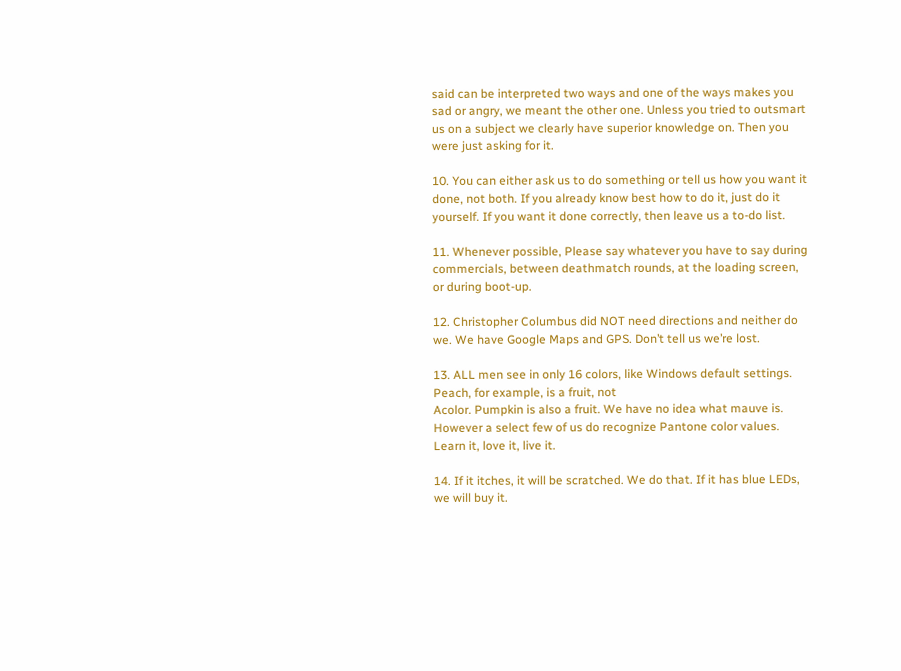said can be interpreted two ways and one of the ways makes you sad or angry, we meant the other one. Unless you tried to outsmart us on a subject we clearly have superior knowledge on. Then you were just asking for it.

10. You can either ask us to do something or tell us how you want it done, not both. If you already know best how to do it, just do it yourself. If you want it done correctly, then leave us a to-do list.

11. Whenever possible, Please say whatever you have to say during commercials, between deathmatch rounds, at the loading screen, or during boot-up.

12. Christopher Columbus did NOT need directions and neither do we. We have Google Maps and GPS. Don’t tell us we’re lost.

13. ALL men see in only 16 colors, like Windows default settings. Peach, for example, is a fruit, not
Acolor. Pumpkin is also a fruit. We have no idea what mauve is. However a select few of us do recognize Pantone color values. Learn it, love it, live it.

14. If it itches, it will be scratched. We do that. If it has blue LEDs, we will buy it.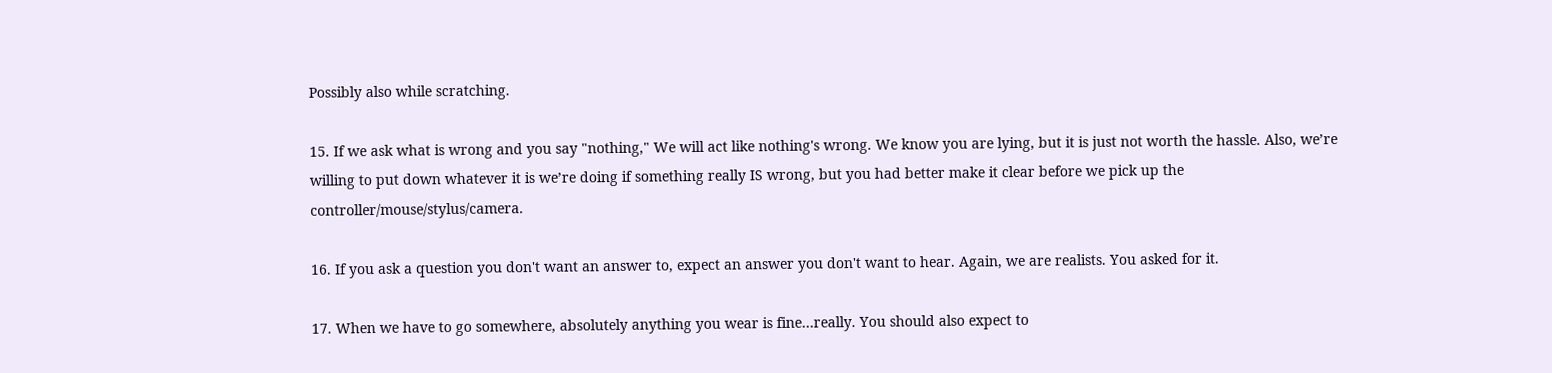Possibly also while scratching.

15. If we ask what is wrong and you say "nothing," We will act like nothing's wrong. We know you are lying, but it is just not worth the hassle. Also, we’re willing to put down whatever it is we’re doing if something really IS wrong, but you had better make it clear before we pick up the controller/mouse/stylus/camera.

16. If you ask a question you don't want an answer to, expect an answer you don't want to hear. Again, we are realists. You asked for it.

17. When we have to go somewhere, absolutely anything you wear is fine…really. You should also expect to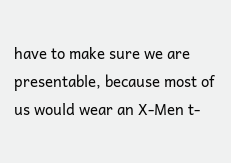have to make sure we are presentable, because most of us would wear an X-Men t-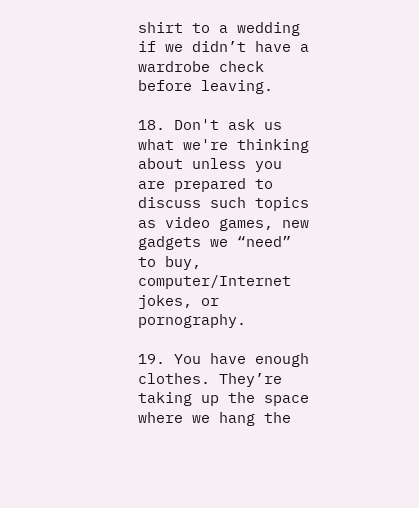shirt to a wedding if we didn’t have a wardrobe check before leaving.

18. Don't ask us what we're thinking about unless you are prepared to discuss such topics as video games, new gadgets we “need” to buy, computer/Internet jokes, or pornography.

19. You have enough clothes. They’re taking up the space where we hang the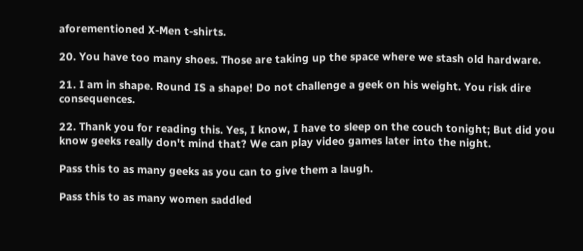aforementioned X-Men t-shirts.

20. You have too many shoes. Those are taking up the space where we stash old hardware.

21. I am in shape. Round IS a shape! Do not challenge a geek on his weight. You risk dire consequences.

22. Thank you for reading this. Yes, I know, I have to sleep on the couch tonight; But did you know geeks really don't mind that? We can play video games later into the night.

Pass this to as many geeks as you can to give them a laugh.

Pass this to as many women saddled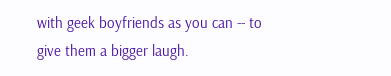with geek boyfriends as you can -- to give them a bigger laugh.